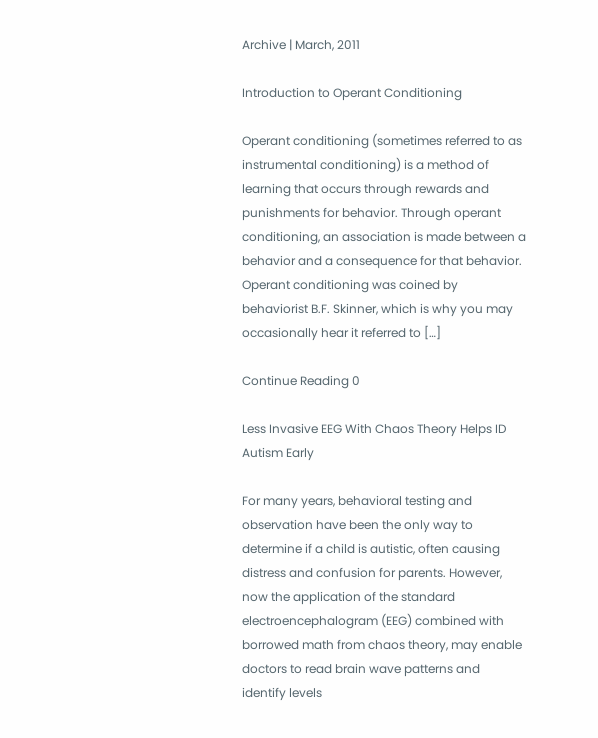Archive | March, 2011

Introduction to Operant Conditioning

Operant conditioning (sometimes referred to as instrumental conditioning) is a method of learning that occurs through rewards and punishments for behavior. Through operant conditioning, an association is made between a behavior and a consequence for that behavior. Operant conditioning was coined by behaviorist B.F. Skinner, which is why you may occasionally hear it referred to […]

Continue Reading 0

Less Invasive EEG With Chaos Theory Helps ID Autism Early

For many years, behavioral testing and observation have been the only way to determine if a child is autistic, often causing distress and confusion for parents. However, now the application of the standard electroencephalogram (EEG) combined with borrowed math from chaos theory, may enable doctors to read brain wave patterns and identify levels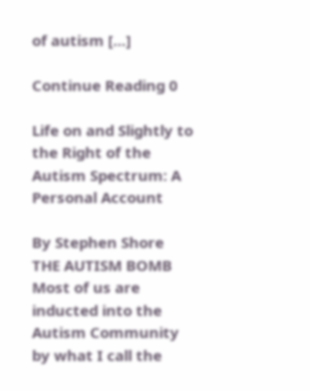of autism […]

Continue Reading 0

Life on and Slightly to the Right of the Autism Spectrum: A Personal Account

By Stephen Shore THE AUTISM BOMB Most of us are inducted into the Autism Community by what I call the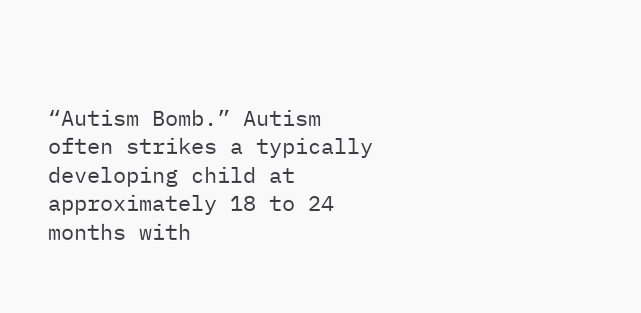“Autism Bomb.” Autism often strikes a typically developing child at approximately 18 to 24 months with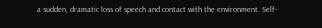a sudden, dramatic loss of speech and contact with the environment. Self-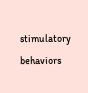stimulatory behaviors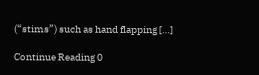(“stims”) such as hand flapping […]

Continue Reading 0